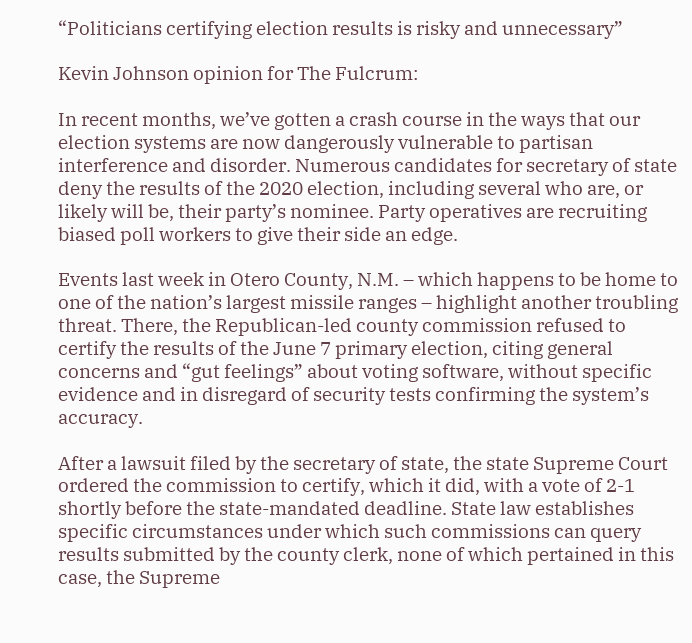“Politicians certifying election results is risky and unnecessary”

Kevin Johnson opinion for The Fulcrum:

In recent months, we’ve gotten a crash course in the ways that our election systems are now dangerously vulnerable to partisan interference and disorder. Numerous candidates for secretary of state deny the results of the 2020 election, including several who are, or likely will be, their party’s nominee. Party operatives are recruiting biased poll workers to give their side an edge.

Events last week in Otero County, N.M. – which happens to be home to one of the nation’s largest missile ranges – highlight another troubling threat. There, the Republican-led county commission refused to certify the results of the June 7 primary election, citing general concerns and “gut feelings” about voting software, without specific evidence and in disregard of security tests confirming the system’s accuracy.

After a lawsuit filed by the secretary of state, the state Supreme Court ordered the commission to certify, which it did, with a vote of 2-1 shortly before the state-mandated deadline. State law establishes specific circumstances under which such commissions can query results submitted by the county clerk, none of which pertained in this case, the Supreme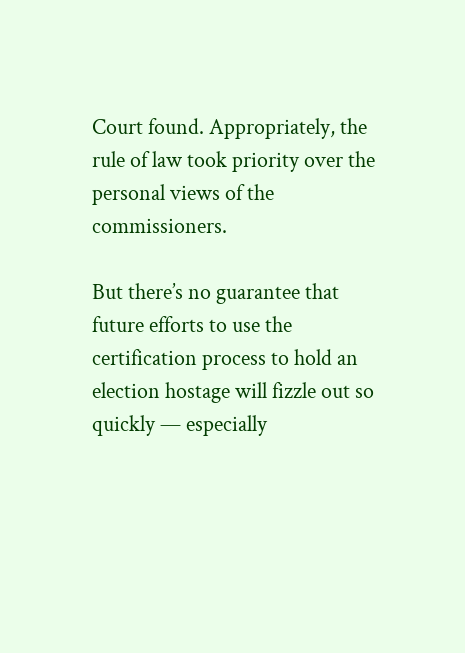Court found. Appropriately, the rule of law took priority over the personal views of the commissioners.

But there’s no guarantee that future efforts to use the certification process to hold an election hostage will fizzle out so quickly — especially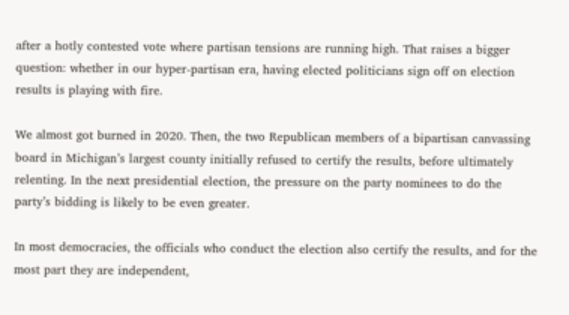after a hotly contested vote where partisan tensions are running high. That raises a bigger question: whether in our hyper-partisan era, having elected politicians sign off on election results is playing with fire.

We almost got burned in 2020. Then, the two Republican members of a bipartisan canvassing board in Michigan’s largest county initially refused to certify the results, before ultimately relenting. In the next presidential election, the pressure on the party nominees to do the party’s bidding is likely to be even greater.

In most democracies, the officials who conduct the election also certify the results, and for the most part they are independent,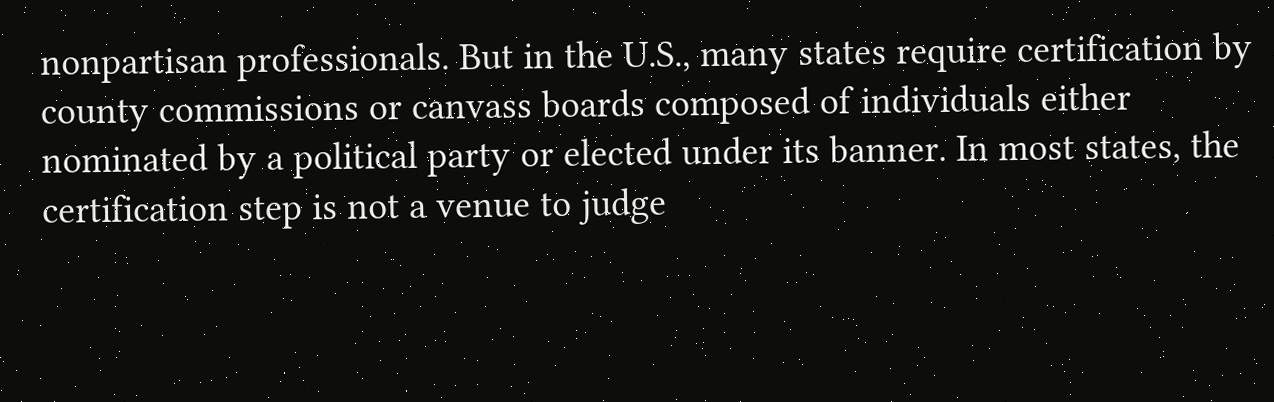nonpartisan professionals. But in the U.S., many states require certification by county commissions or canvass boards composed of individuals either nominated by a political party or elected under its banner. In most states, the certification step is not a venue to judge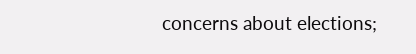concerns about elections;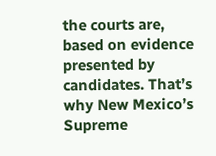the courts are, based on evidence presented by candidates. That’s why New Mexico’s Supreme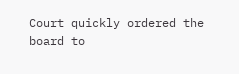Court quickly ordered the board to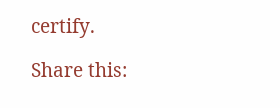certify.

Share this: